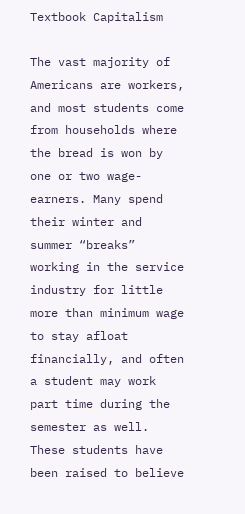Textbook Capitalism

The vast majority of Americans are workers, and most students come from households where the bread is won by one or two wage-earners. Many spend their winter and summer “breaks” working in the service industry for little more than minimum wage to stay afloat financially, and often a student may work part time during the semester as well. These students have been raised to believe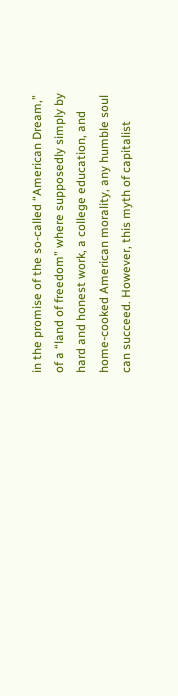in the promise of the so-called “American Dream,” of a “land of freedom” where supposedly simply by hard and honest work, a college education, and home-cooked American morality, any humble soul can succeed. However, this myth of capitalist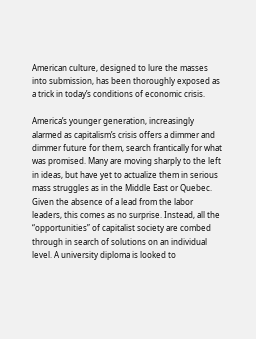American culture, designed to lure the masses into submission, has been thoroughly exposed as a trick in today’s conditions of economic crisis.

America’s younger generation, increasingly alarmed as capitalism’s crisis offers a dimmer and dimmer future for them, search frantically for what was promised. Many are moving sharply to the left in ideas, but have yet to actualize them in serious mass struggles as in the Middle East or Quebec. Given the absence of a lead from the labor leaders, this comes as no surprise. Instead, all the “opportunities” of capitalist society are combed through in search of solutions on an individual level. A university diploma is looked to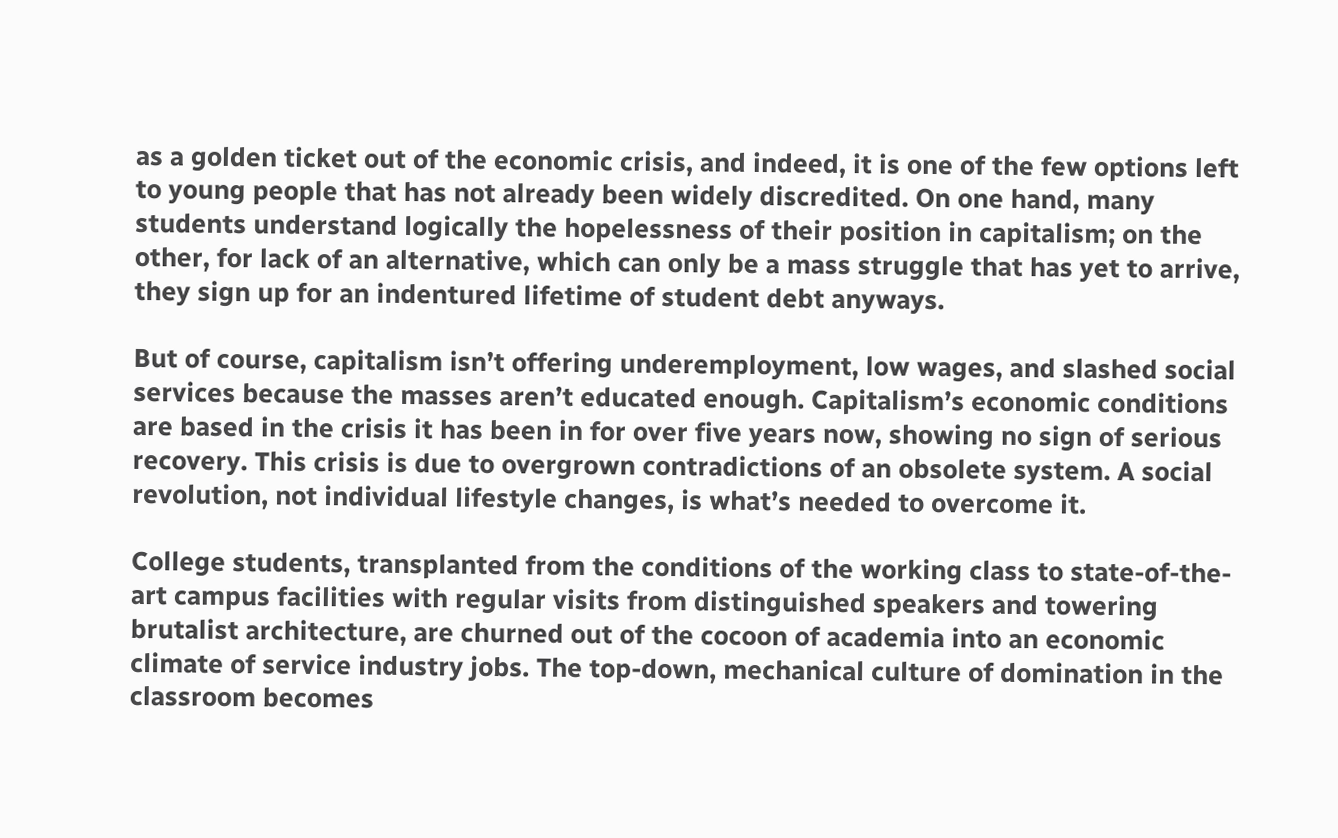as a golden ticket out of the economic crisis, and indeed, it is one of the few options left to young people that has not already been widely discredited. On one hand, many students understand logically the hopelessness of their position in capitalism; on the other, for lack of an alternative, which can only be a mass struggle that has yet to arrive, they sign up for an indentured lifetime of student debt anyways.

But of course, capitalism isn’t offering underemployment, low wages, and slashed social services because the masses aren’t educated enough. Capitalism’s economic conditions are based in the crisis it has been in for over five years now, showing no sign of serious recovery. This crisis is due to overgrown contradictions of an obsolete system. A social revolution, not individual lifestyle changes, is what’s needed to overcome it.

College students, transplanted from the conditions of the working class to state-of-the-art campus facilities with regular visits from distinguished speakers and towering brutalist architecture, are churned out of the cocoon of academia into an economic climate of service industry jobs. The top-down, mechanical culture of domination in the classroom becomes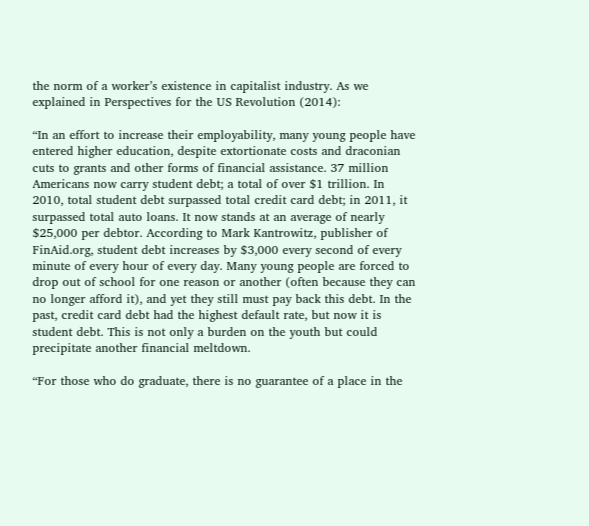the norm of a worker’s existence in capitalist industry. As we explained in Perspectives for the US Revolution (2014):

“In an effort to increase their employability, many young people have entered higher education, despite extortionate costs and draconian cuts to grants and other forms of financial assistance. 37 million Americans now carry student debt; a total of over $1 trillion. In 2010, total student debt surpassed total credit card debt; in 2011, it surpassed total auto loans. It now stands at an average of nearly $25,000 per debtor. According to Mark Kantrowitz, publisher of FinAid.org, student debt increases by $3,000 every second of every minute of every hour of every day. Many young people are forced to drop out of school for one reason or another (often because they can no longer afford it), and yet they still must pay back this debt. In the past, credit card debt had the highest default rate, but now it is student debt. This is not only a burden on the youth but could precipitate another financial meltdown.

“For those who do graduate, there is no guarantee of a place in the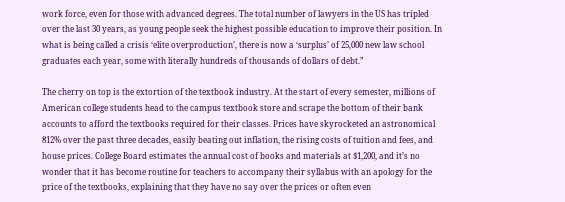work force, even for those with advanced degrees. The total number of lawyers in the US has tripled over the last 30 years, as young people seek the highest possible education to improve their position. In what is being called a crisis ‘elite overproduction’, there is now a ‘surplus’ of 25,000 new law school graduates each year, some with literally hundreds of thousands of dollars of debt.”

The cherry on top is the extortion of the textbook industry. At the start of every semester, millions of American college students head to the campus textbook store and scrape the bottom of their bank accounts to afford the textbooks required for their classes. Prices have skyrocketed an astronomical 812% over the past three decades, easily beating out inflation, the rising costs of tuition and fees, and house prices. College Board estimates the annual cost of books and materials at $1,200, and it’s no wonder that it has become routine for teachers to accompany their syllabus with an apology for the price of the textbooks, explaining that they have no say over the prices or often even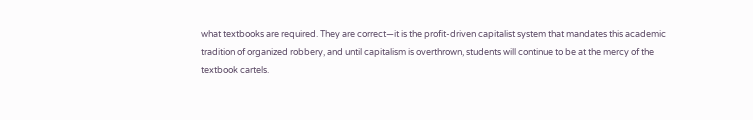what textbooks are required. They are correct—it is the profit-driven capitalist system that mandates this academic tradition of organized robbery, and until capitalism is overthrown, students will continue to be at the mercy of the textbook cartels.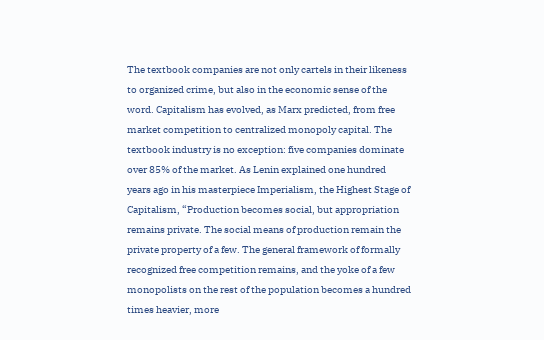The textbook companies are not only cartels in their likeness to organized crime, but also in the economic sense of the word. Capitalism has evolved, as Marx predicted, from free market competition to centralized monopoly capital. The textbook industry is no exception: five companies dominate over 85% of the market. As Lenin explained one hundred years ago in his masterpiece Imperialism, the Highest Stage of Capitalism, “Production becomes social, but appropriation remains private. The social means of production remain the private property of a few. The general framework of formally recognized free competition remains, and the yoke of a few monopolists on the rest of the population becomes a hundred times heavier, more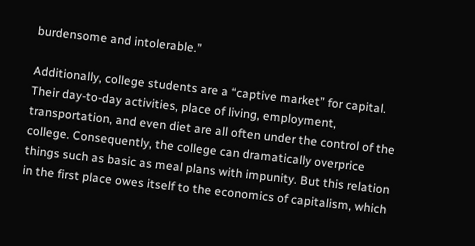burdensome and intolerable.”

Additionally, college students are a “captive market” for capital. Their day-to-day activities, place of living, employment, transportation, and even diet are all often under the control of the college. Consequently, the college can dramatically overprice things such as basic as meal plans with impunity. But this relation in the first place owes itself to the economics of capitalism, which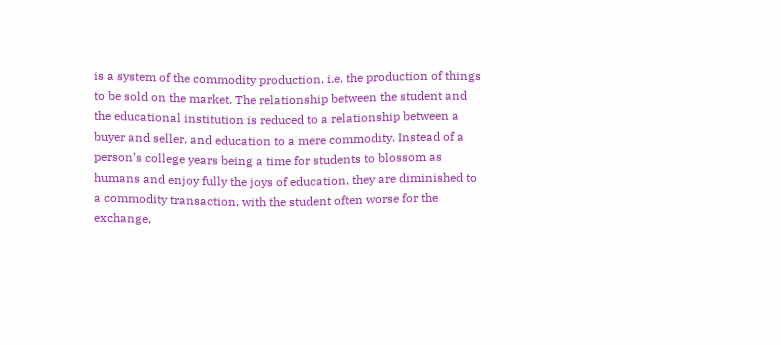is a system of the commodity production, i.e. the production of things to be sold on the market. The relationship between the student and the educational institution is reduced to a relationship between a buyer and seller, and education to a mere commodity. Instead of a person’s college years being a time for students to blossom as humans and enjoy fully the joys of education, they are diminished to a commodity transaction, with the student often worse for the exchange,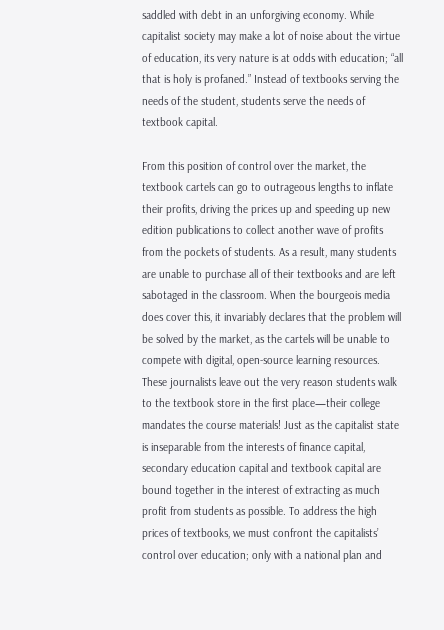saddled with debt in an unforgiving economy. While capitalist society may make a lot of noise about the virtue of education, its very nature is at odds with education; “all that is holy is profaned.” Instead of textbooks serving the needs of the student, students serve the needs of textbook capital.

From this position of control over the market, the textbook cartels can go to outrageous lengths to inflate their profits, driving the prices up and speeding up new edition publications to collect another wave of profits from the pockets of students. As a result, many students are unable to purchase all of their textbooks and are left sabotaged in the classroom. When the bourgeois media does cover this, it invariably declares that the problem will be solved by the market, as the cartels will be unable to compete with digital, open-source learning resources. These journalists leave out the very reason students walk to the textbook store in the first place—their college mandates the course materials! Just as the capitalist state is inseparable from the interests of finance capital, secondary education capital and textbook capital are bound together in the interest of extracting as much profit from students as possible. To address the high prices of textbooks, we must confront the capitalists’ control over education; only with a national plan and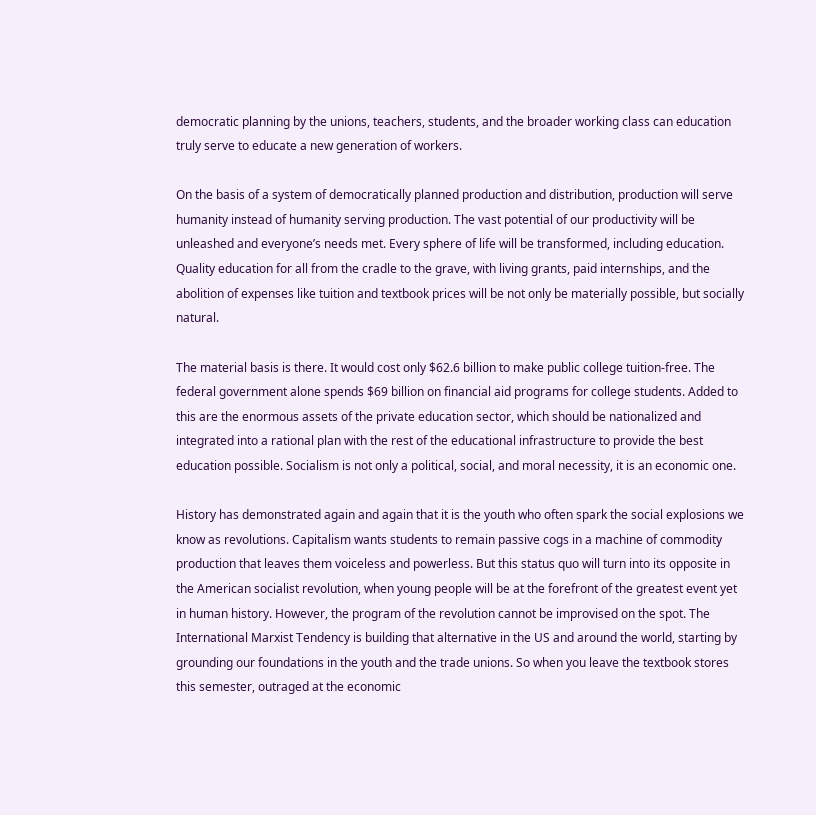democratic planning by the unions, teachers, students, and the broader working class can education truly serve to educate a new generation of workers.

On the basis of a system of democratically planned production and distribution, production will serve humanity instead of humanity serving production. The vast potential of our productivity will be unleashed and everyone’s needs met. Every sphere of life will be transformed, including education. Quality education for all from the cradle to the grave, with living grants, paid internships, and the abolition of expenses like tuition and textbook prices will be not only be materially possible, but socially natural.

The material basis is there. It would cost only $62.6 billion to make public college tuition-free. The federal government alone spends $69 billion on financial aid programs for college students. Added to this are the enormous assets of the private education sector, which should be nationalized and integrated into a rational plan with the rest of the educational infrastructure to provide the best education possible. Socialism is not only a political, social, and moral necessity, it is an economic one.

History has demonstrated again and again that it is the youth who often spark the social explosions we know as revolutions. Capitalism wants students to remain passive cogs in a machine of commodity production that leaves them voiceless and powerless. But this status quo will turn into its opposite in the American socialist revolution, when young people will be at the forefront of the greatest event yet in human history. However, the program of the revolution cannot be improvised on the spot. The International Marxist Tendency is building that alternative in the US and around the world, starting by grounding our foundations in the youth and the trade unions. So when you leave the textbook stores this semester, outraged at the economic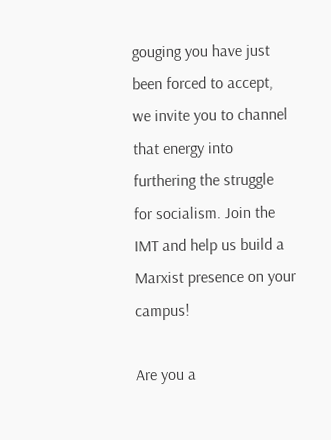gouging you have just been forced to accept, we invite you to channel that energy into furthering the struggle for socialism. Join the IMT and help us build a Marxist presence on your campus!

Are you a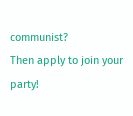communist?
Then apply to join your party!